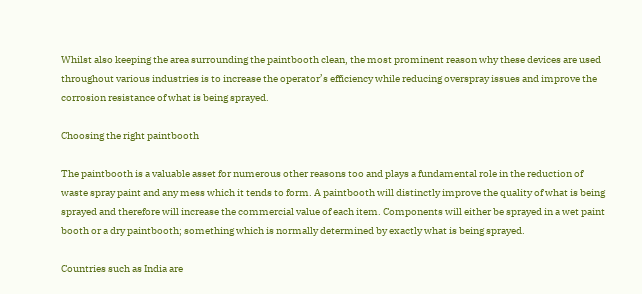Whilst also keeping the area surrounding the paintbooth clean, the most prominent reason why these devices are used throughout various industries is to increase the operator’s efficiency while reducing overspray issues and improve the corrosion resistance of what is being sprayed.

Choosing the right paintbooth

The paintbooth is a valuable asset for numerous other reasons too and plays a fundamental role in the reduction of waste spray paint and any mess which it tends to form. A paintbooth will distinctly improve the quality of what is being sprayed and therefore will increase the commercial value of each item. Components will either be sprayed in a wet paint booth or a dry paintbooth; something which is normally determined by exactly what is being sprayed.

Countries such as India are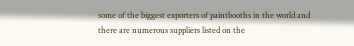some of the biggest exporters of paintbooths in the world and there are numerous suppliers listed on the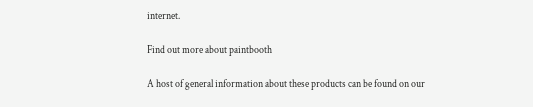internet.

Find out more about paintbooth

A host of general information about these products can be found on our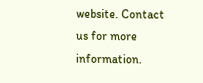website. Contact us for more information.